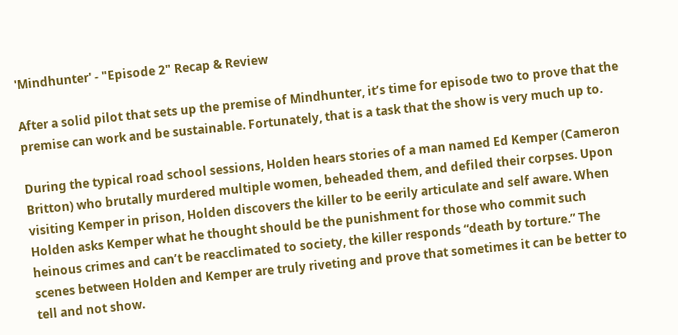'Mindhunter' - "Episode 2" Recap & Review

After a solid pilot that sets up the premise of Mindhunter, it’s time for episode two to prove that the premise can work and be sustainable. Fortunately, that is a task that the show is very much up to.

During the typical road school sessions, Holden hears stories of a man named Ed Kemper (Cameron Britton) who brutally murdered multiple women, beheaded them, and defiled their corpses. Upon visiting Kemper in prison, Holden discovers the killer to be eerily articulate and self aware. When Holden asks Kemper what he thought should be the punishment for those who commit such heinous crimes and can’t be reacclimated to society, the killer responds “death by torture.” The scenes between Holden and Kemper are truly riveting and prove that sometimes it can be better to tell and not show.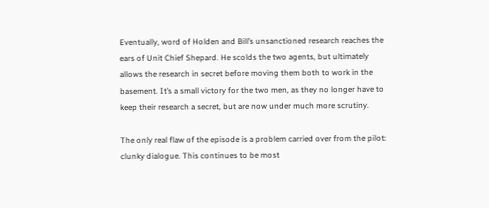Eventually, word of Holden and Bill’s unsanctioned research reaches the ears of Unit Chief Shepard. He scolds the two agents, but ultimately allows the research in secret before moving them both to work in the basement. It’s a small victory for the two men, as they no longer have to keep their research a secret, but are now under much more scrutiny.

The only real flaw of the episode is a problem carried over from the pilot: clunky dialogue. This continues to be most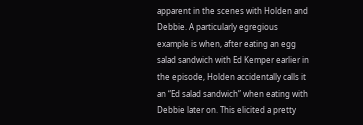apparent in the scenes with Holden and Debbie. A particularly egregious example is when, after eating an egg salad sandwich with Ed Kemper earlier in the episode, Holden accidentally calls it an “Ed salad sandwich” when eating with Debbie later on. This elicited a pretty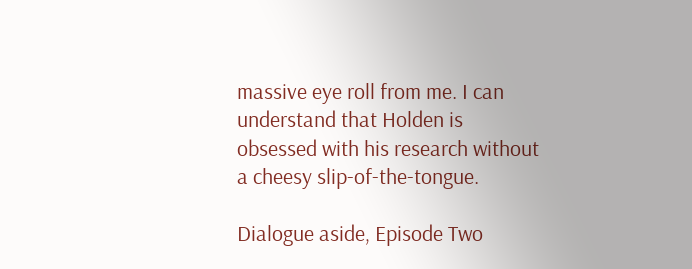massive eye roll from me. I can understand that Holden is obsessed with his research without a cheesy slip-of-the-tongue.

Dialogue aside, Episode Two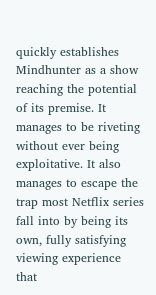quickly establishes Mindhunter as a show reaching the potential of its premise. It manages to be riveting without ever being exploitative. It also manages to escape the trap most Netflix series fall into by being its own, fully satisfying viewing experience that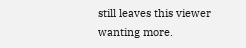still leaves this viewer wanting more.